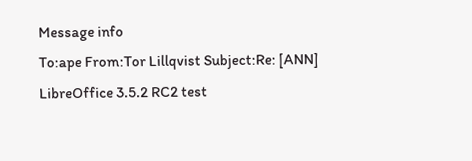Message info
To:ape From:Tor Lillqvist Subject:Re: [ANN] LibreOffice 3.5.2 RC2 test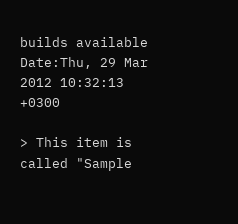builds available Date:Thu, 29 Mar 2012 10:32:13 +0300

> This item is called "Sample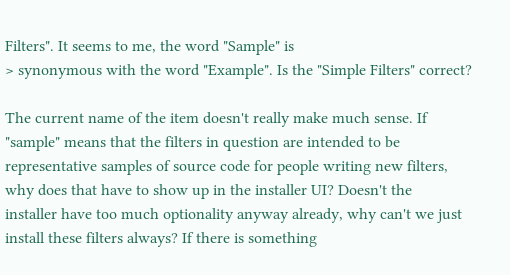Filters". It seems to me, the word "Sample" is
> synonymous with the word "Example". Is the "Simple Filters" correct?

The current name of the item doesn't really make much sense. If
"sample" means that the filters in question are intended to be
representative samples of source code for people writing new filters,
why does that have to show up in the installer UI? Doesn't the
installer have too much optionality anyway already, why can't we just
install these filters always? If there is something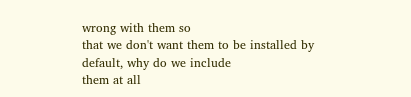wrong with them so
that we don't want them to be installed by default, why do we include
them at all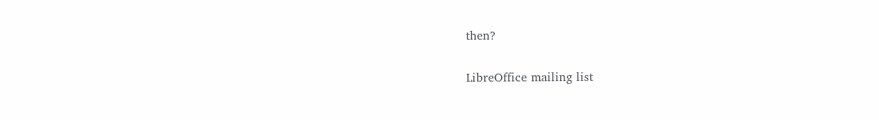then?

LibreOffice mailing list